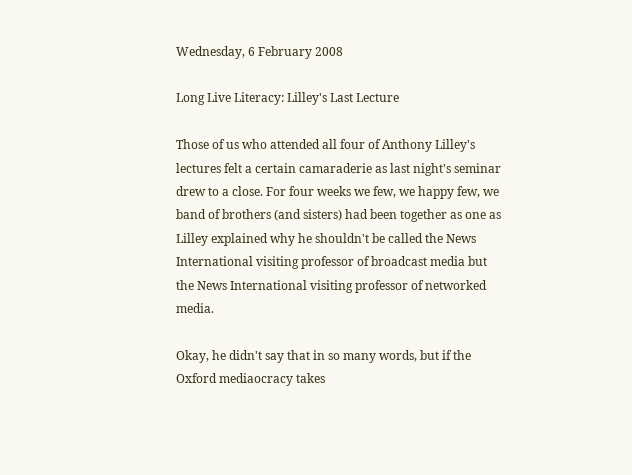Wednesday, 6 February 2008

Long Live Literacy: Lilley's Last Lecture

Those of us who attended all four of Anthony Lilley's lectures felt a certain camaraderie as last night's seminar drew to a close. For four weeks we few, we happy few, we band of brothers (and sisters) had been together as one as Lilley explained why he shouldn't be called the News International visiting professor of broadcast media but the News International visiting professor of networked media.

Okay, he didn't say that in so many words, but if the Oxford mediaocracy takes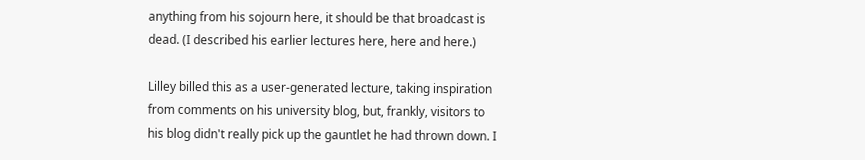anything from his sojourn here, it should be that broadcast is dead. (I described his earlier lectures here, here and here.)

Lilley billed this as a user-generated lecture, taking inspiration from comments on his university blog, but, frankly, visitors to his blog didn't really pick up the gauntlet he had thrown down. I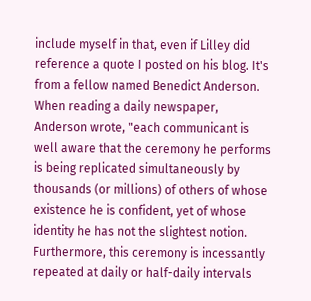include myself in that, even if Lilley did reference a quote I posted on his blog. It's from a fellow named Benedict Anderson. When reading a daily newspaper, Anderson wrote, "each communicant is well aware that the ceremony he performs is being replicated simultaneously by thousands (or millions) of others of whose existence he is confident, yet of whose identity he has not the slightest notion. Furthermore, this ceremony is incessantly repeated at daily or half-daily intervals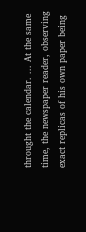throught the calendar. ... At the same time, the newspaper reader, observing exact replicas of his own paper being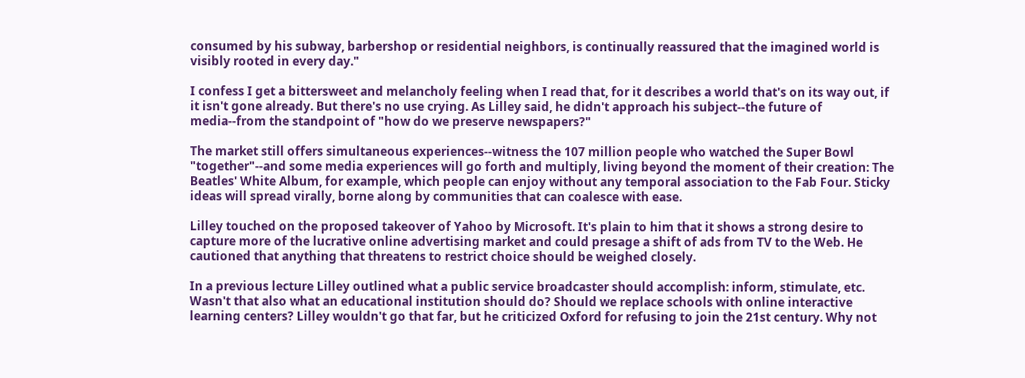consumed by his subway, barbershop or residential neighbors, is continually reassured that the imagined world is visibly rooted in every day."

I confess I get a bittersweet and melancholy feeling when I read that, for it describes a world that's on its way out, if it isn't gone already. But there's no use crying. As Lilley said, he didn't approach his subject--the future of media--from the standpoint of "how do we preserve newspapers?"

The market still offers simultaneous experiences--witness the 107 million people who watched the Super Bowl "together"--and some media experiences will go forth and multiply, living beyond the moment of their creation: The Beatles' White Album, for example, which people can enjoy without any temporal association to the Fab Four. Sticky ideas will spread virally, borne along by communities that can coalesce with ease.

Lilley touched on the proposed takeover of Yahoo by Microsoft. It's plain to him that it shows a strong desire to capture more of the lucrative online advertising market and could presage a shift of ads from TV to the Web. He cautioned that anything that threatens to restrict choice should be weighed closely.

In a previous lecture Lilley outlined what a public service broadcaster should accomplish: inform, stimulate, etc. Wasn't that also what an educational institution should do? Should we replace schools with online interactive learning centers? Lilley wouldn't go that far, but he criticized Oxford for refusing to join the 21st century. Why not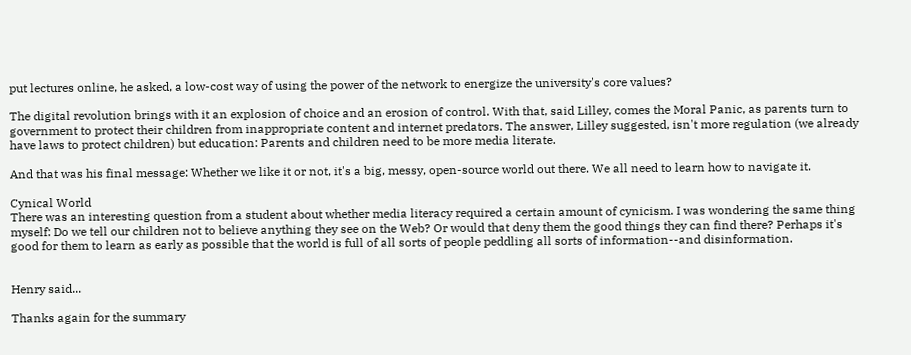put lectures online, he asked, a low-cost way of using the power of the network to energize the university's core values?

The digital revolution brings with it an explosion of choice and an erosion of control. With that, said Lilley, comes the Moral Panic, as parents turn to government to protect their children from inappropriate content and internet predators. The answer, Lilley suggested, isn't more regulation (we already have laws to protect children) but education: Parents and children need to be more media literate.

And that was his final message: Whether we like it or not, it's a big, messy, open-source world out there. We all need to learn how to navigate it.

Cynical World
There was an interesting question from a student about whether media literacy required a certain amount of cynicism. I was wondering the same thing myself: Do we tell our children not to believe anything they see on the Web? Or would that deny them the good things they can find there? Perhaps it's good for them to learn as early as possible that the world is full of all sorts of people peddling all sorts of information--and disinformation.


Henry said...

Thanks again for the summary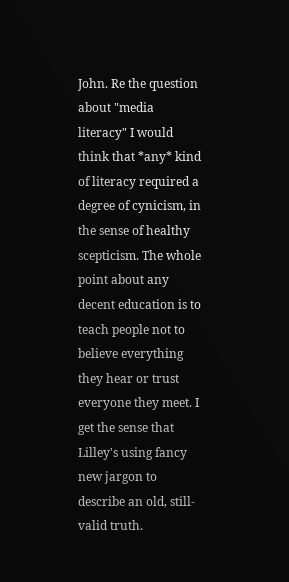John. Re the question about "media literacy" I would think that *any* kind of literacy required a degree of cynicism, in the sense of healthy scepticism. The whole point about any decent education is to teach people not to believe everything they hear or trust everyone they meet. I get the sense that Lilley's using fancy new jargon to describe an old, still-valid truth.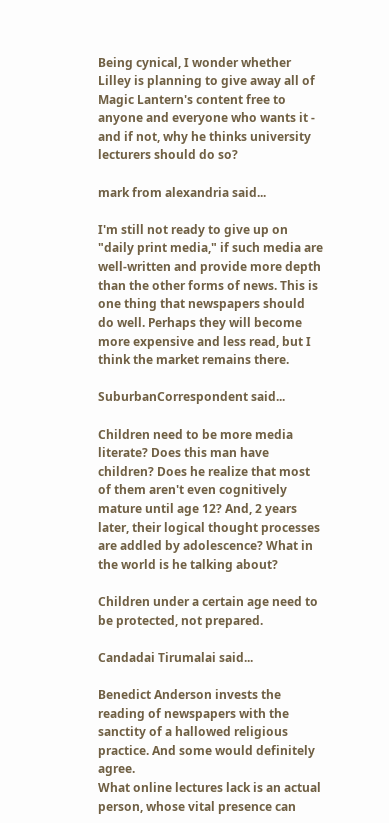Being cynical, I wonder whether Lilley is planning to give away all of Magic Lantern's content free to anyone and everyone who wants it - and if not, why he thinks university lecturers should do so?

mark from alexandria said...

I'm still not ready to give up on "daily print media," if such media are well-written and provide more depth than the other forms of news. This is one thing that newspapers should do well. Perhaps they will become more expensive and less read, but I think the market remains there.

SuburbanCorrespondent said...

Children need to be more media literate? Does this man have children? Does he realize that most of them aren't even cognitively mature until age 12? And, 2 years later, their logical thought processes are addled by adolescence? What in the world is he talking about?

Children under a certain age need to be protected, not prepared.

Candadai Tirumalai said...

Benedict Anderson invests the reading of newspapers with the sanctity of a hallowed religious practice. And some would definitely agree.
What online lectures lack is an actual person, whose vital presence can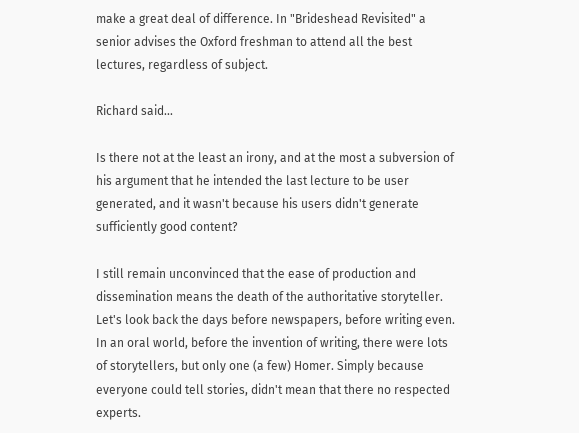make a great deal of difference. In "Brideshead Revisited" a senior advises the Oxford freshman to attend all the best lectures, regardless of subject.

Richard said...

Is there not at the least an irony, and at the most a subversion of his argument that he intended the last lecture to be user generated, and it wasn't because his users didn't generate sufficiently good content?

I still remain unconvinced that the ease of production and dissemination means the death of the authoritative storyteller. Let's look back the days before newspapers, before writing even. In an oral world, before the invention of writing, there were lots of storytellers, but only one (a few) Homer. Simply because everyone could tell stories, didn't mean that there no respected experts.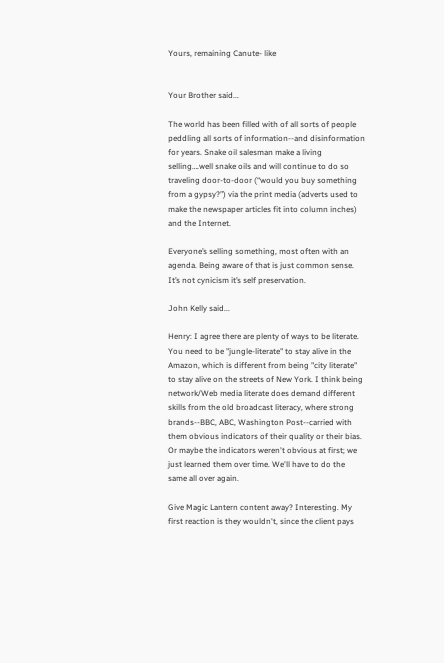Yours, remaining Canute- like


Your Brother said...

The world has been filled with of all sorts of people peddling all sorts of information--and disinformation for years. Snake oil salesman make a living selling….well snake oils and will continue to do so traveling door-to-door (“would you buy something from a gypsy?”) via the print media (adverts used to make the newspaper articles fit into column inches) and the Internet.

Everyone’s selling something, most often with an agenda. Being aware of that is just common sense. It’s not cynicism it’s self preservation.

John Kelly said...

Henry: I agree there are plenty of ways to be literate. You need to be "jungle-literate" to stay alive in the Amazon, which is different from being "city literate" to stay alive on the streets of New York. I think being network/Web media literate does demand different skills from the old broadcast literacy, where strong brands--BBC, ABC, Washington Post--carried with them obvious indicators of their quality or their bias. Or maybe the indicators weren't obvious at first; we just learned them over time. We'll have to do the same all over again.

Give Magic Lantern content away? Interesting. My first reaction is they wouldn't, since the client pays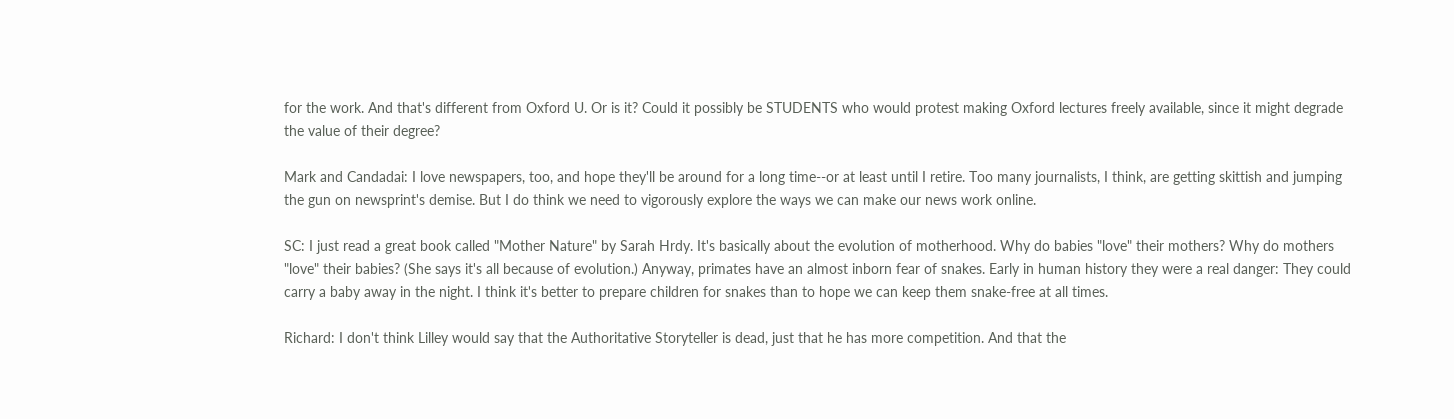for the work. And that's different from Oxford U. Or is it? Could it possibly be STUDENTS who would protest making Oxford lectures freely available, since it might degrade the value of their degree?

Mark and Candadai: I love newspapers, too, and hope they'll be around for a long time--or at least until I retire. Too many journalists, I think, are getting skittish and jumping the gun on newsprint's demise. But I do think we need to vigorously explore the ways we can make our news work online.

SC: I just read a great book called "Mother Nature" by Sarah Hrdy. It's basically about the evolution of motherhood. Why do babies "love" their mothers? Why do mothers "love" their babies? (She says it's all because of evolution.) Anyway, primates have an almost inborn fear of snakes. Early in human history they were a real danger: They could carry a baby away in the night. I think it's better to prepare children for snakes than to hope we can keep them snake-free at all times.

Richard: I don't think Lilley would say that the Authoritative Storyteller is dead, just that he has more competition. And that the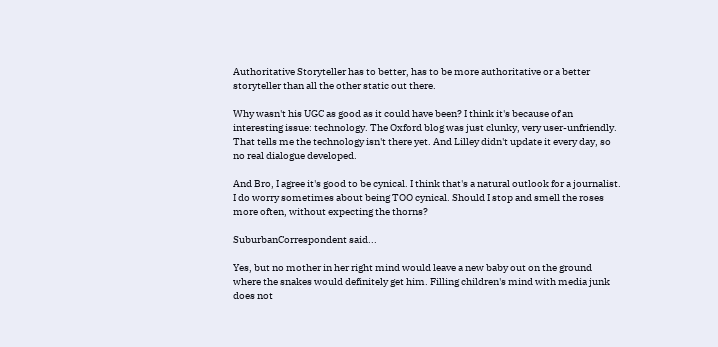Authoritative Storyteller has to better, has to be more authoritative or a better storyteller than all the other static out there.

Why wasn't his UGC as good as it could have been? I think it's because of an interesting issue: technology. The Oxford blog was just clunky, very user-unfriendly. That tells me the technology isn't there yet. And Lilley didn't update it every day, so no real dialogue developed.

And Bro, I agree it's good to be cynical. I think that's a natural outlook for a journalist. I do worry sometimes about being TOO cynical. Should I stop and smell the roses more often, without expecting the thorns?

SuburbanCorrespondent said...

Yes, but no mother in her right mind would leave a new baby out on the ground where the snakes would definitely get him. Filling children's mind with media junk does not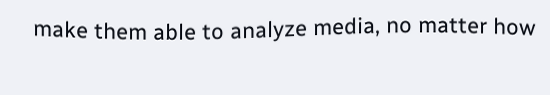make them able to analyze media, no matter how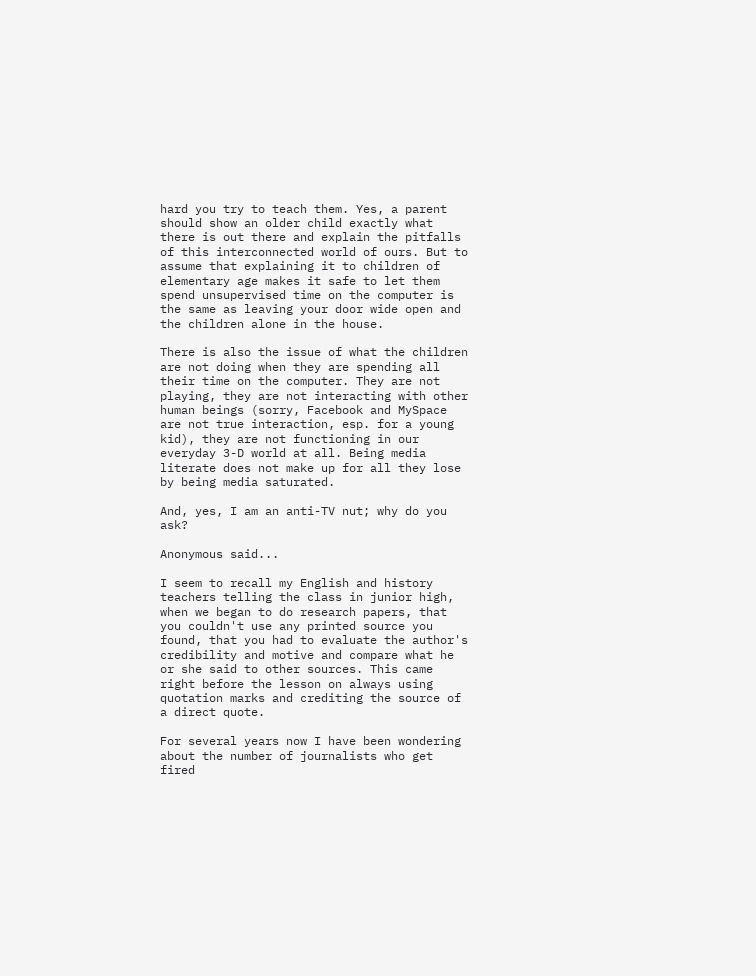hard you try to teach them. Yes, a parent should show an older child exactly what there is out there and explain the pitfalls of this interconnected world of ours. But to assume that explaining it to children of elementary age makes it safe to let them spend unsupervised time on the computer is the same as leaving your door wide open and the children alone in the house.

There is also the issue of what the children are not doing when they are spending all their time on the computer. They are not playing, they are not interacting with other human beings (sorry, Facebook and MySpace are not true interaction, esp. for a young kid), they are not functioning in our everyday 3-D world at all. Being media literate does not make up for all they lose by being media saturated.

And, yes, I am an anti-TV nut; why do you ask?

Anonymous said...

I seem to recall my English and history teachers telling the class in junior high, when we began to do research papers, that you couldn't use any printed source you found, that you had to evaluate the author's credibility and motive and compare what he or she said to other sources. This came right before the lesson on always using quotation marks and crediting the source of a direct quote.

For several years now I have been wondering about the number of journalists who get fired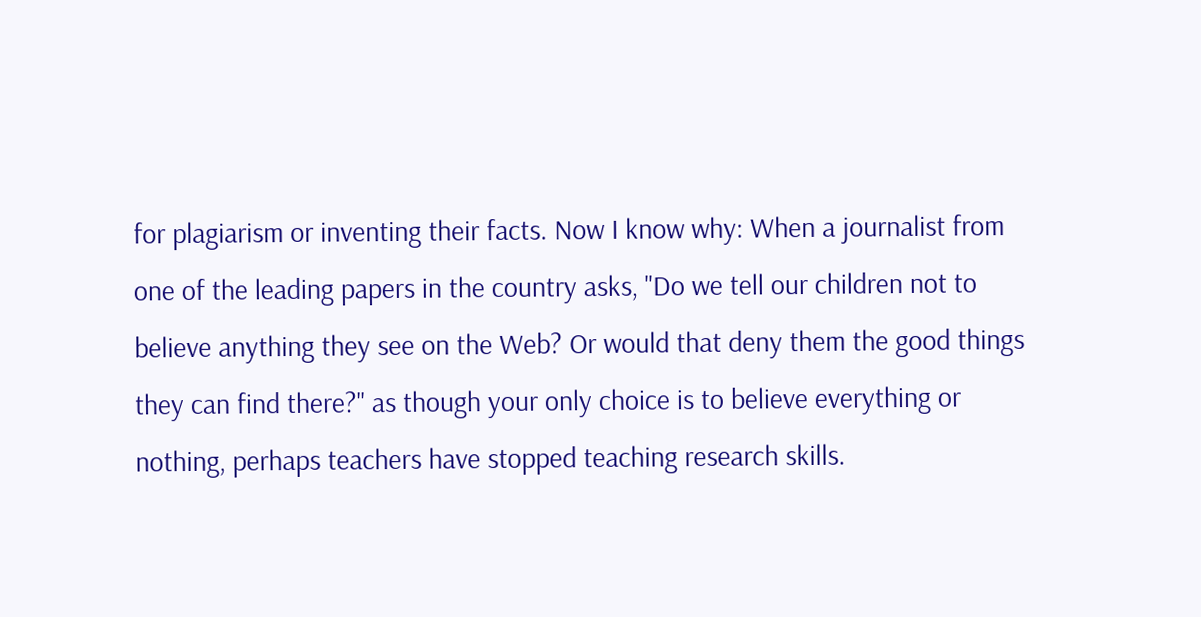for plagiarism or inventing their facts. Now I know why: When a journalist from one of the leading papers in the country asks, "Do we tell our children not to believe anything they see on the Web? Or would that deny them the good things they can find there?" as though your only choice is to believe everything or nothing, perhaps teachers have stopped teaching research skills.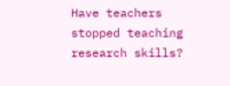Have teachers stopped teaching research skills?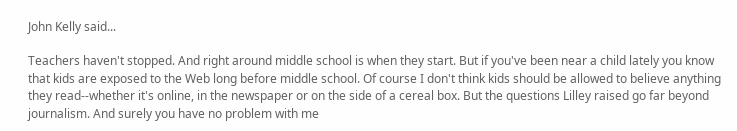John Kelly said...

Teachers haven't stopped. And right around middle school is when they start. But if you've been near a child lately you know that kids are exposed to the Web long before middle school. Of course I don't think kids should be allowed to believe anything they read--whether it's online, in the newspaper or on the side of a cereal box. But the questions Lilley raised go far beyond journalism. And surely you have no problem with me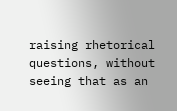raising rhetorical questions, without seeing that as an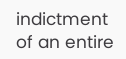indictment of an entire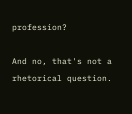profession?

And no, that's not a rhetorical question.